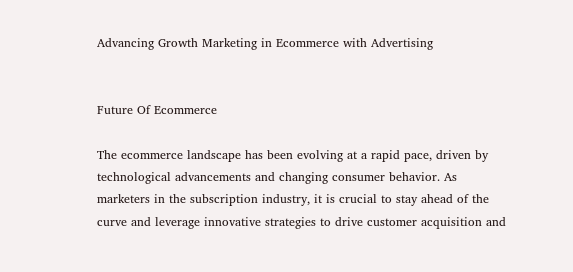Advancing Growth Marketing in Ecommerce with Advertising


Future Of Ecommerce

The ecommerce landscape has been evolving at a rapid pace, driven by technological advancements and changing consumer behavior. As marketers in the subscription industry, it is crucial to stay ahead of the curve and leverage innovative strategies to drive customer acquisition and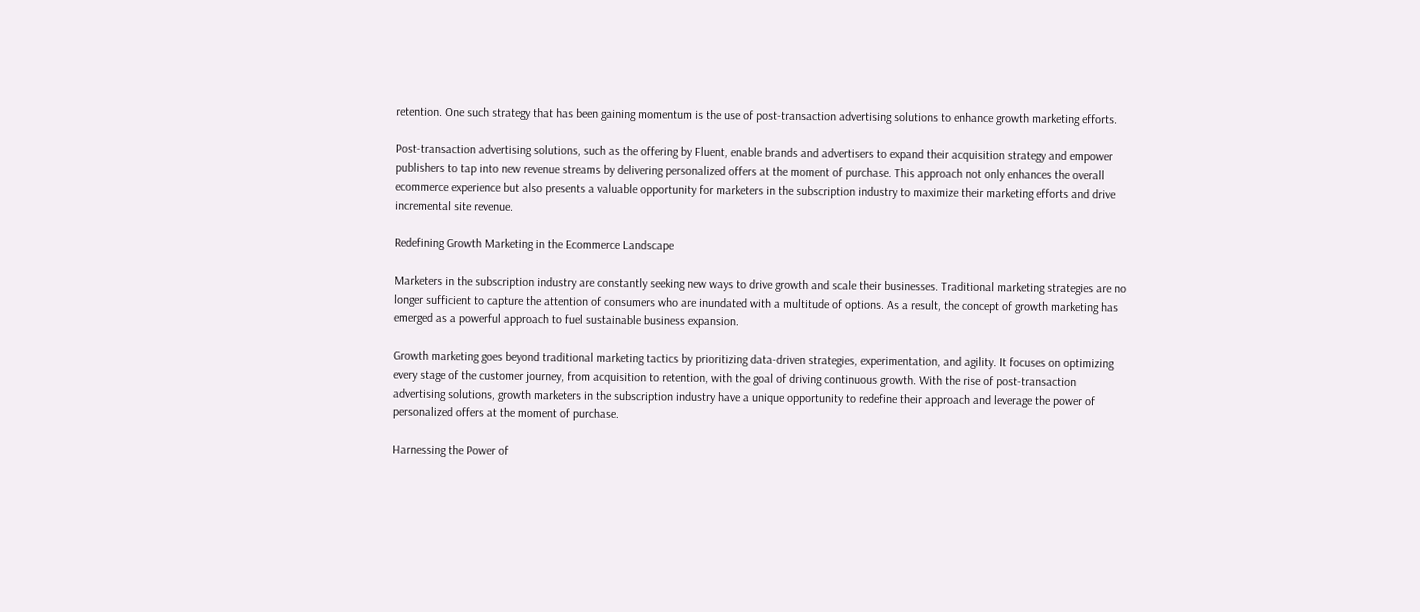retention. One such strategy that has been gaining momentum is the use of post-transaction advertising solutions to enhance growth marketing efforts.

Post-transaction advertising solutions, such as the offering by Fluent, enable brands and advertisers to expand their acquisition strategy and empower publishers to tap into new revenue streams by delivering personalized offers at the moment of purchase. This approach not only enhances the overall ecommerce experience but also presents a valuable opportunity for marketers in the subscription industry to maximize their marketing efforts and drive incremental site revenue.

Redefining Growth Marketing in the Ecommerce Landscape

Marketers in the subscription industry are constantly seeking new ways to drive growth and scale their businesses. Traditional marketing strategies are no longer sufficient to capture the attention of consumers who are inundated with a multitude of options. As a result, the concept of growth marketing has emerged as a powerful approach to fuel sustainable business expansion.

Growth marketing goes beyond traditional marketing tactics by prioritizing data-driven strategies, experimentation, and agility. It focuses on optimizing every stage of the customer journey, from acquisition to retention, with the goal of driving continuous growth. With the rise of post-transaction advertising solutions, growth marketers in the subscription industry have a unique opportunity to redefine their approach and leverage the power of personalized offers at the moment of purchase.

Harnessing the Power of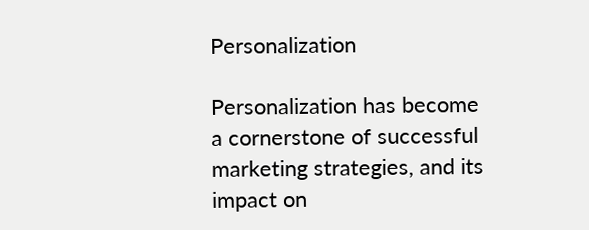Personalization

Personalization has become a cornerstone of successful marketing strategies, and its impact on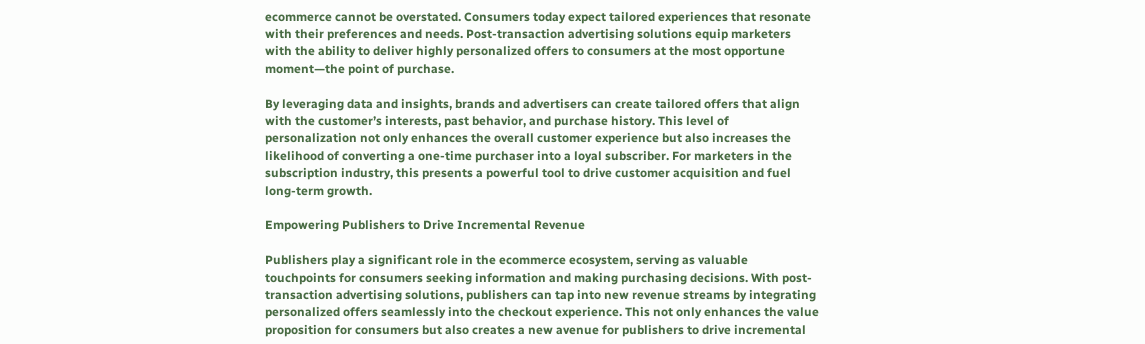ecommerce cannot be overstated. Consumers today expect tailored experiences that resonate with their preferences and needs. Post-transaction advertising solutions equip marketers with the ability to deliver highly personalized offers to consumers at the most opportune moment—the point of purchase.

By leveraging data and insights, brands and advertisers can create tailored offers that align with the customer’s interests, past behavior, and purchase history. This level of personalization not only enhances the overall customer experience but also increases the likelihood of converting a one-time purchaser into a loyal subscriber. For marketers in the subscription industry, this presents a powerful tool to drive customer acquisition and fuel long-term growth.

Empowering Publishers to Drive Incremental Revenue

Publishers play a significant role in the ecommerce ecosystem, serving as valuable touchpoints for consumers seeking information and making purchasing decisions. With post-transaction advertising solutions, publishers can tap into new revenue streams by integrating personalized offers seamlessly into the checkout experience. This not only enhances the value proposition for consumers but also creates a new avenue for publishers to drive incremental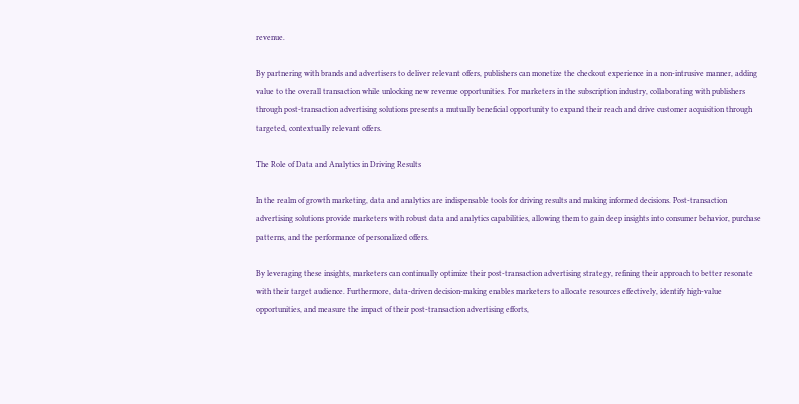revenue.

By partnering with brands and advertisers to deliver relevant offers, publishers can monetize the checkout experience in a non-intrusive manner, adding value to the overall transaction while unlocking new revenue opportunities. For marketers in the subscription industry, collaborating with publishers through post-transaction advertising solutions presents a mutually beneficial opportunity to expand their reach and drive customer acquisition through targeted, contextually relevant offers.

The Role of Data and Analytics in Driving Results

In the realm of growth marketing, data and analytics are indispensable tools for driving results and making informed decisions. Post-transaction advertising solutions provide marketers with robust data and analytics capabilities, allowing them to gain deep insights into consumer behavior, purchase patterns, and the performance of personalized offers.

By leveraging these insights, marketers can continually optimize their post-transaction advertising strategy, refining their approach to better resonate with their target audience. Furthermore, data-driven decision-making enables marketers to allocate resources effectively, identify high-value opportunities, and measure the impact of their post-transaction advertising efforts,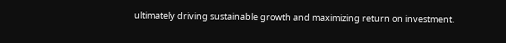ultimately driving sustainable growth and maximizing return on investment.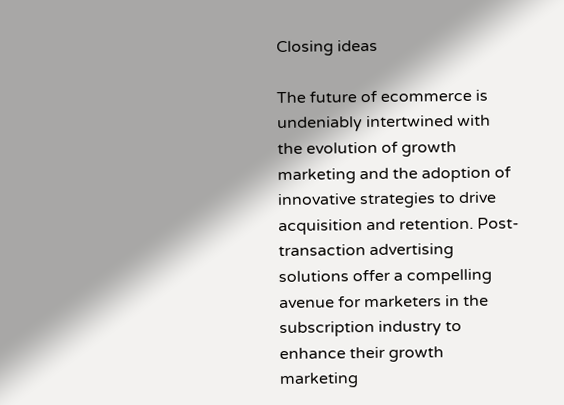Closing ideas

The future of ecommerce is undeniably intertwined with the evolution of growth marketing and the adoption of innovative strategies to drive acquisition and retention. Post-transaction advertising solutions offer a compelling avenue for marketers in the subscription industry to enhance their growth marketing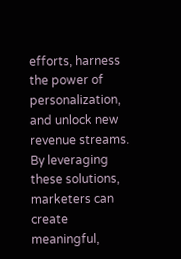efforts, harness the power of personalization, and unlock new revenue streams. By leveraging these solutions, marketers can create meaningful,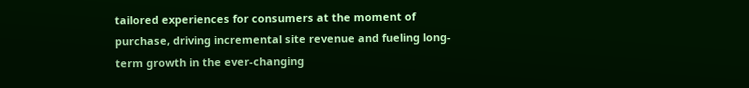tailored experiences for consumers at the moment of purchase, driving incremental site revenue and fueling long-term growth in the ever-changing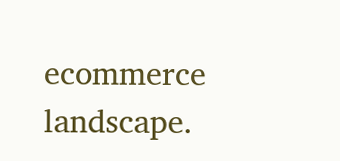ecommerce landscape.